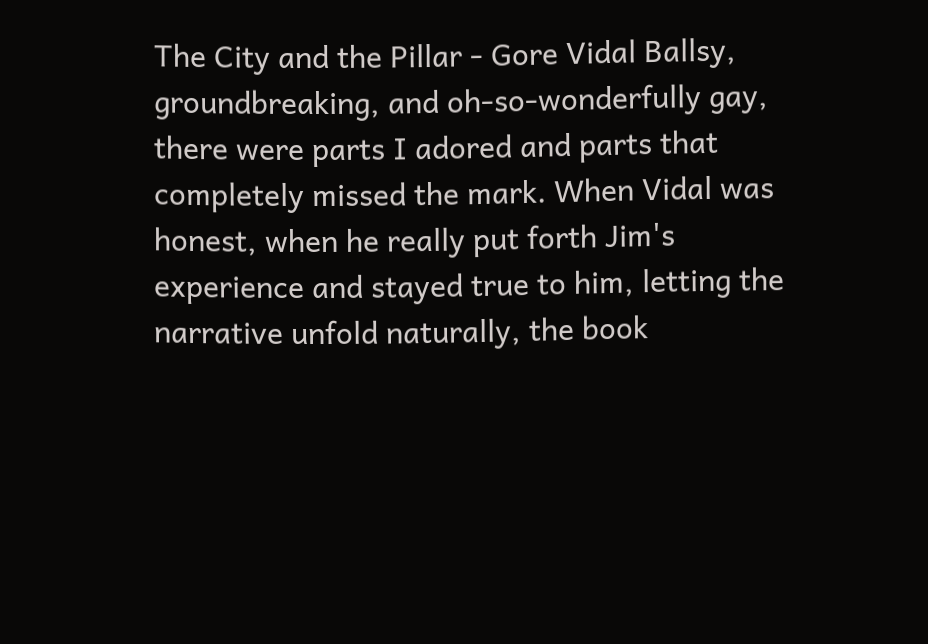The City and the Pillar - Gore Vidal Ballsy, groundbreaking, and oh-so-wonderfully gay, there were parts I adored and parts that completely missed the mark. When Vidal was honest, when he really put forth Jim's experience and stayed true to him, letting the narrative unfold naturally, the book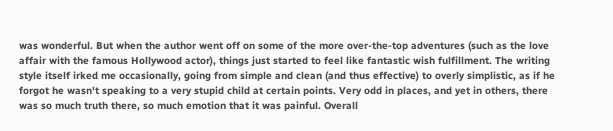was wonderful. But when the author went off on some of the more over-the-top adventures (such as the love affair with the famous Hollywood actor), things just started to feel like fantastic wish fulfillment. The writing style itself irked me occasionally, going from simple and clean (and thus effective) to overly simplistic, as if he forgot he wasn't speaking to a very stupid child at certain points. Very odd in places, and yet in others, there was so much truth there, so much emotion that it was painful. Overall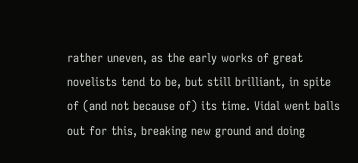rather uneven, as the early works of great novelists tend to be, but still brilliant, in spite of (and not because of) its time. Vidal went balls out for this, breaking new ground and doing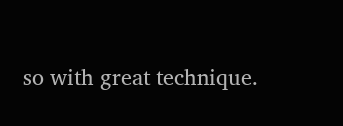so with great technique.